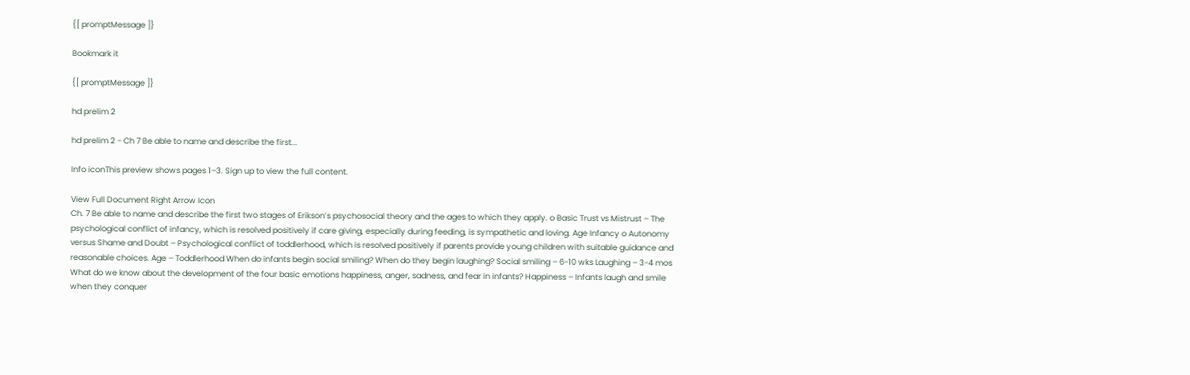{[ promptMessage ]}

Bookmark it

{[ promptMessage ]}

hd prelim 2

hd prelim 2 - Ch 7 Be able to name and describe the first...

Info iconThis preview shows pages 1–3. Sign up to view the full content.

View Full Document Right Arrow Icon
Ch. 7 Be able to name and describe the first two stages of Erikson’s psychosocial theory and the ages to which they apply. o Basic Trust vs Mistrust – The psychological conflict of infancy, which is resolved positively if care giving, especially during feeding, is sympathetic and loving. Age Infancy o Autonomy versus Shame and Doubt – Psychological conflict of toddlerhood, which is resolved positively if parents provide young children with suitable guidance and reasonable choices. Age – Toddlerhood When do infants begin social smiling? When do they begin laughing? Social smiling – 6-10 wks Laughing – 3-4 mos What do we know about the development of the four basic emotions happiness, anger, sadness, and fear in infants? Happiness – Infants laugh and smile when they conquer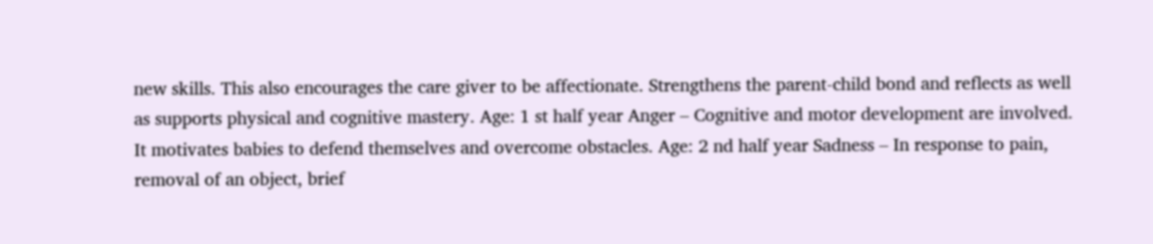new skills. This also encourages the care giver to be affectionate. Strengthens the parent-child bond and reflects as well as supports physical and cognitive mastery. Age: 1 st half year Anger – Cognitive and motor development are involved. It motivates babies to defend themselves and overcome obstacles. Age: 2 nd half year Sadness – In response to pain, removal of an object, brief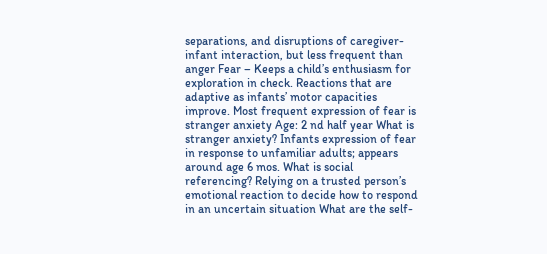separations, and disruptions of caregiver-infant interaction, but less frequent than anger Fear – Keeps a child’s enthusiasm for exploration in check. Reactions that are adaptive as infants’ motor capacities improve. Most frequent expression of fear is stranger anxiety Age: 2 nd half year What is stranger anxiety? Infants expression of fear in response to unfamiliar adults; appears around age 6 mos. What is social referencing? Relying on a trusted person’s emotional reaction to decide how to respond in an uncertain situation What are the self-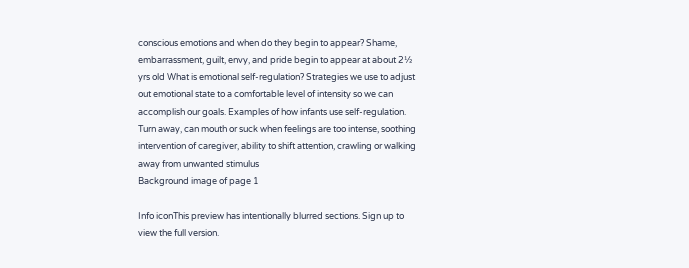conscious emotions and when do they begin to appear? Shame, embarrassment, guilt, envy, and pride begin to appear at about 2½ yrs old What is emotional self-regulation? Strategies we use to adjust out emotional state to a comfortable level of intensity so we can accomplish our goals. Examples of how infants use self-regulation. Turn away, can mouth or suck when feelings are too intense, soothing intervention of caregiver, ability to shift attention, crawling or walking away from unwanted stimulus
Background image of page 1

Info iconThis preview has intentionally blurred sections. Sign up to view the full version.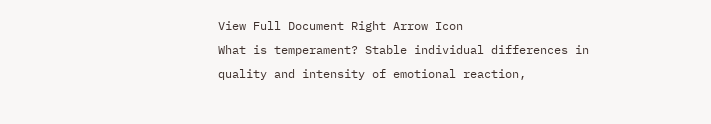View Full Document Right Arrow Icon
What is temperament? Stable individual differences in quality and intensity of emotional reaction,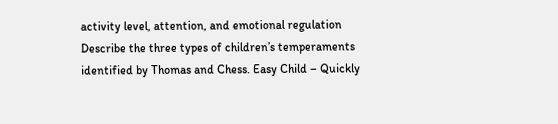activity level, attention, and emotional regulation Describe the three types of children’s temperaments identified by Thomas and Chess. Easy Child – Quickly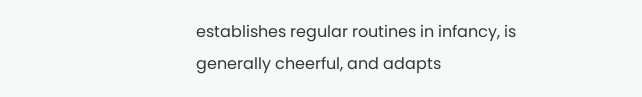establishes regular routines in infancy, is generally cheerful, and adapts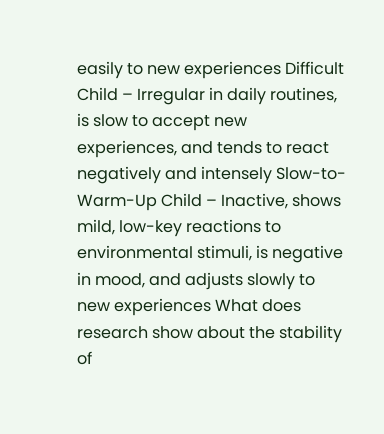easily to new experiences Difficult Child – Irregular in daily routines, is slow to accept new experiences, and tends to react negatively and intensely Slow-to-Warm-Up Child – Inactive, shows mild, low-key reactions to environmental stimuli, is negative in mood, and adjusts slowly to new experiences What does research show about the stability of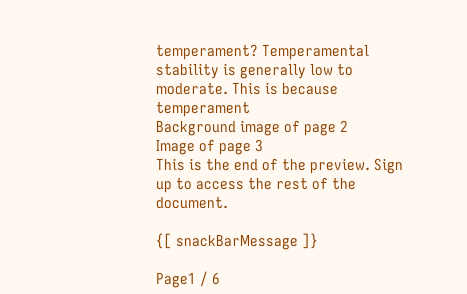temperament? Temperamental stability is generally low to moderate. This is because temperament
Background image of page 2
Image of page 3
This is the end of the preview. Sign up to access the rest of the document.

{[ snackBarMessage ]}

Page1 / 6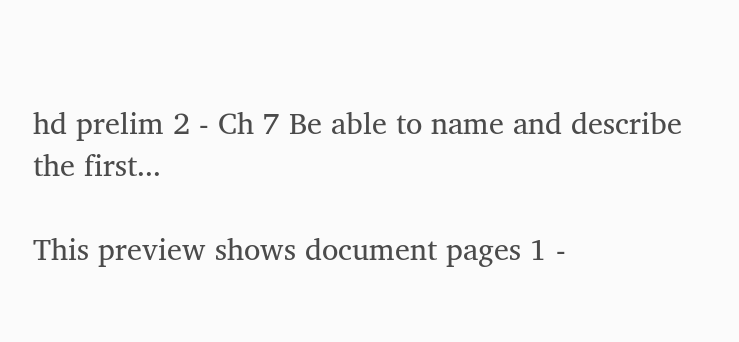hd prelim 2 - Ch 7 Be able to name and describe the first...

This preview shows document pages 1 -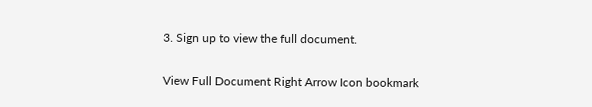3. Sign up to view the full document.

View Full Document Right Arrow Icon bookmark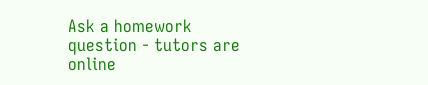Ask a homework question - tutors are online